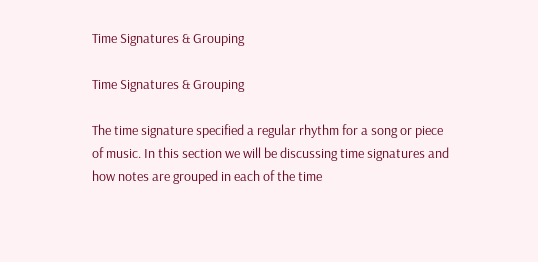Time Signatures & Grouping

Time Signatures & Grouping

The time signature specified a regular rhythm for a song or piece of music. In this section we will be discussing time signatures and how notes are grouped in each of the time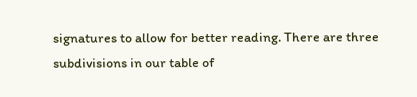signatures to allow for better reading. There are three subdivisions in our table of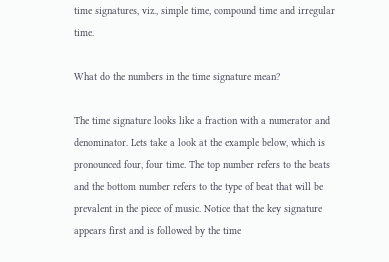time signatures, viz., simple time, compound time and irregular time.

What do the numbers in the time signature mean?

The time signature looks like a fraction with a numerator and denominator. Lets take a look at the example below, which is pronounced four, four time. The top number refers to the beats and the bottom number refers to the type of beat that will be prevalent in the piece of music. Notice that the key signature appears first and is followed by the time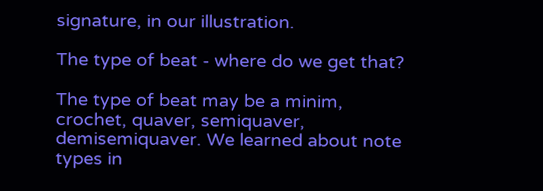signature, in our illustration.

The type of beat - where do we get that?

The type of beat may be a minim, crochet, quaver, semiquaver, demisemiquaver. We learned about note types in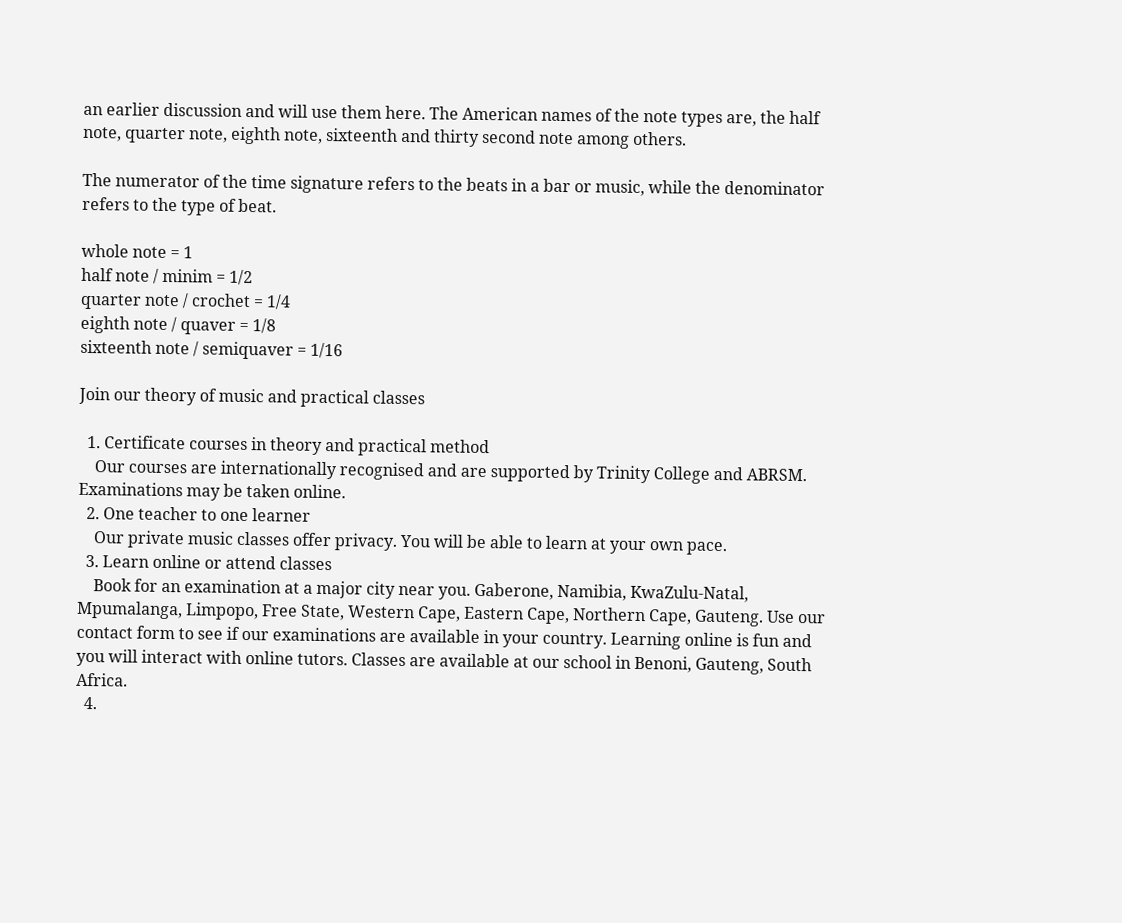an earlier discussion and will use them here. The American names of the note types are, the half note, quarter note, eighth note, sixteenth and thirty second note among others.

The numerator of the time signature refers to the beats in a bar or music, while the denominator refers to the type of beat.

whole note = 1
half note / minim = 1/2
quarter note / crochet = 1/4
eighth note / quaver = 1/8
sixteenth note / semiquaver = 1/16

Join our theory of music and practical classes

  1. Certificate courses in theory and practical method
    Our courses are internationally recognised and are supported by Trinity College and ABRSM. Examinations may be taken online.
  2. One teacher to one learner
    Our private music classes offer privacy. You will be able to learn at your own pace.
  3. Learn online or attend classes
    Book for an examination at a major city near you. Gaberone, Namibia, KwaZulu-Natal, Mpumalanga, Limpopo, Free State, Western Cape, Eastern Cape, Northern Cape, Gauteng. Use our contact form to see if our examinations are available in your country. Learning online is fun and you will interact with online tutors. Classes are available at our school in Benoni, Gauteng, South Africa.
  4.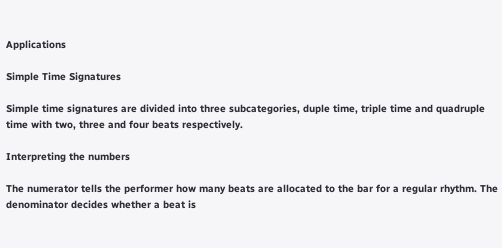Applications

Simple Time Signatures

Simple time signatures are divided into three subcategories, duple time, triple time and quadruple time with two, three and four beats respectively.

Interpreting the numbers

The numerator tells the performer how many beats are allocated to the bar for a regular rhythm. The denominator decides whether a beat is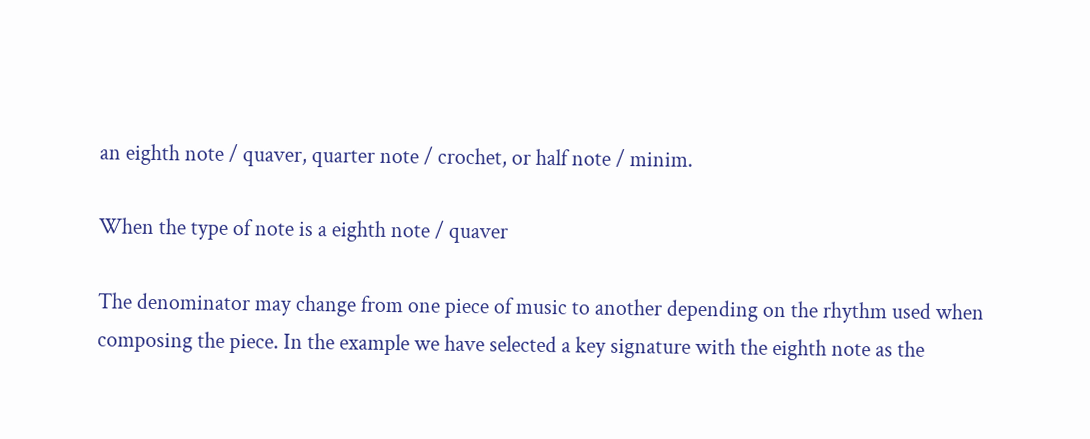an eighth note / quaver, quarter note / crochet, or half note / minim.

When the type of note is a eighth note / quaver

The denominator may change from one piece of music to another depending on the rhythm used when composing the piece. In the example we have selected a key signature with the eighth note as the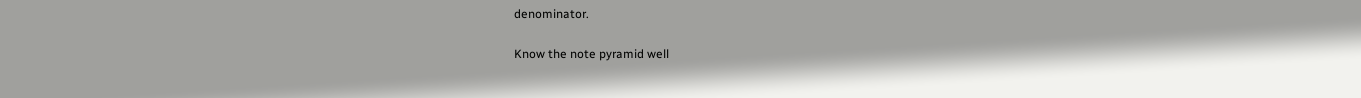denominator.

Know the note pyramid well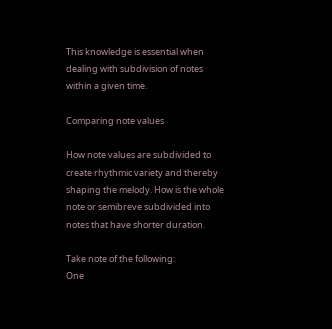This knowledge is essential when dealing with subdivision of notes within a given time.

Comparing note values

How note values are subdivided to create rhythmic variety and thereby shaping the melody. How is the whole note or semibreve subdivided into notes that have shorter duration.

Take note of the following:
One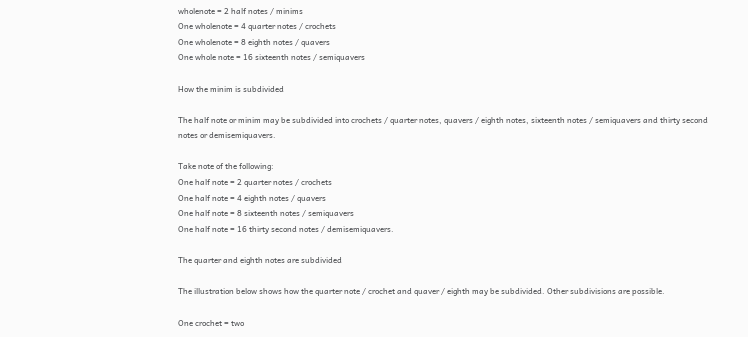wholenote = 2 half notes / minims
One wholenote = 4 quarter notes / crochets
One wholenote = 8 eighth notes / quavers
One whole note = 16 sixteenth notes / semiquavers

How the minim is subdivided

The half note or minim may be subdivided into crochets / quarter notes, quavers / eighth notes, sixteenth notes / semiquavers and thirty second notes or demisemiquavers.

Take note of the following:
One half note = 2 quarter notes / crochets
One half note = 4 eighth notes / quavers
One half note = 8 sixteenth notes / semiquavers
One half note = 16 thirty second notes / demisemiquavers.

The quarter and eighth notes are subdivided

The illustration below shows how the quarter note / crochet and quaver / eighth may be subdivided. Other subdivisions are possible.

One crochet = two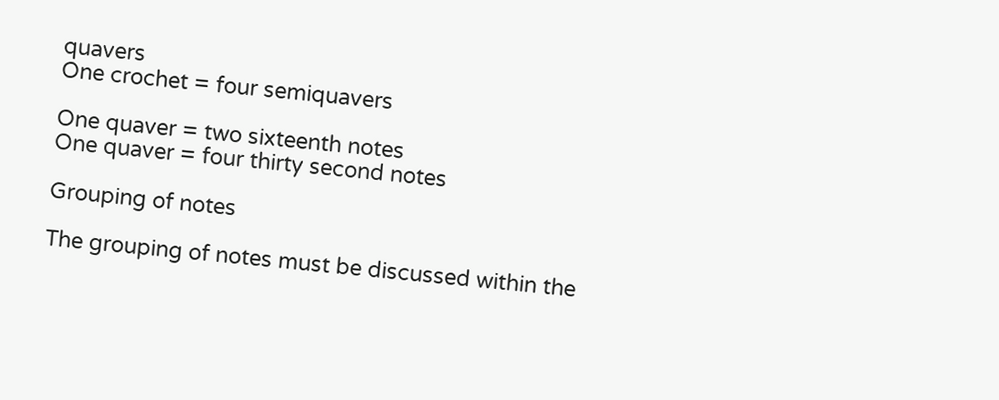quavers
One crochet = four semiquavers

One quaver = two sixteenth notes
One quaver = four thirty second notes

Grouping of notes

The grouping of notes must be discussed within the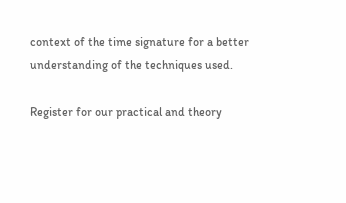context of the time signature for a better understanding of the techniques used.

Register for our practical and theory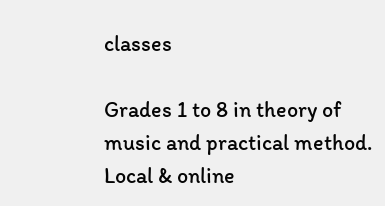classes

Grades 1 to 8 in theory of music and practical method. Local & online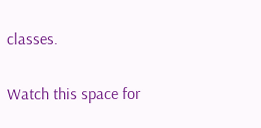classes.

Watch this space for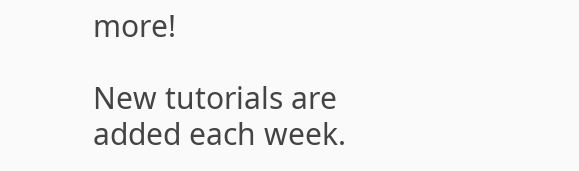more!

New tutorials are added each week.